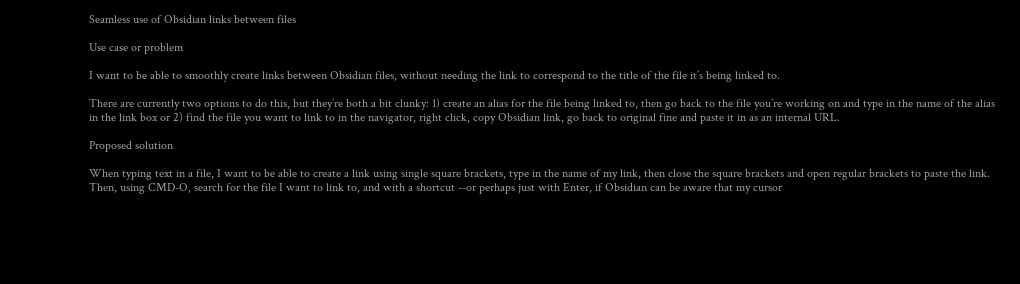Seamless use of Obsidian links between files

Use case or problem

I want to be able to smoothly create links between Obsidian files, without needing the link to correspond to the title of the file it’s being linked to.

There are currently two options to do this, but they’re both a bit clunky: 1) create an alias for the file being linked to, then go back to the file you’re working on and type in the name of the alias in the link box or 2) find the file you want to link to in the navigator, right click, copy Obsidian link, go back to original fine and paste it in as an internal URL.

Proposed solution

When typing text in a file, I want to be able to create a link using single square brackets, type in the name of my link, then close the square brackets and open regular brackets to paste the link. Then, using CMD-O, search for the file I want to link to, and with a shortcut --or perhaps just with Enter, if Obsidian can be aware that my cursor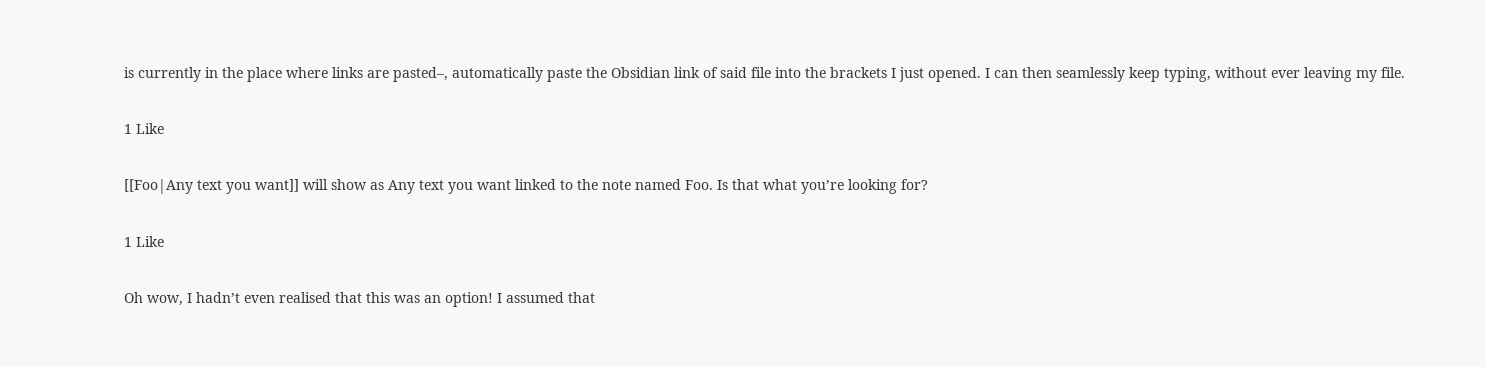is currently in the place where links are pasted–, automatically paste the Obsidian link of said file into the brackets I just opened. I can then seamlessly keep typing, without ever leaving my file.

1 Like

[[Foo|Any text you want]] will show as Any text you want linked to the note named Foo. Is that what you’re looking for?

1 Like

Oh wow, I hadn’t even realised that this was an option! I assumed that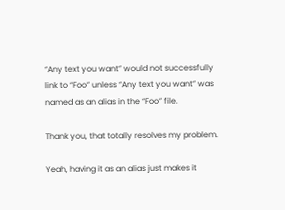“Any text you want” would not successfully link to “Foo” unless “Any text you want” was named as an alias in the “Foo” file.

Thank you, that totally resolves my problem.

Yeah, having it as an alias just makes it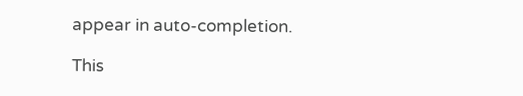appear in auto-completion.

This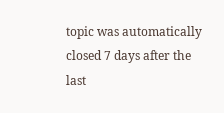topic was automatically closed 7 days after the last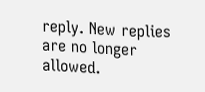reply. New replies are no longer allowed.